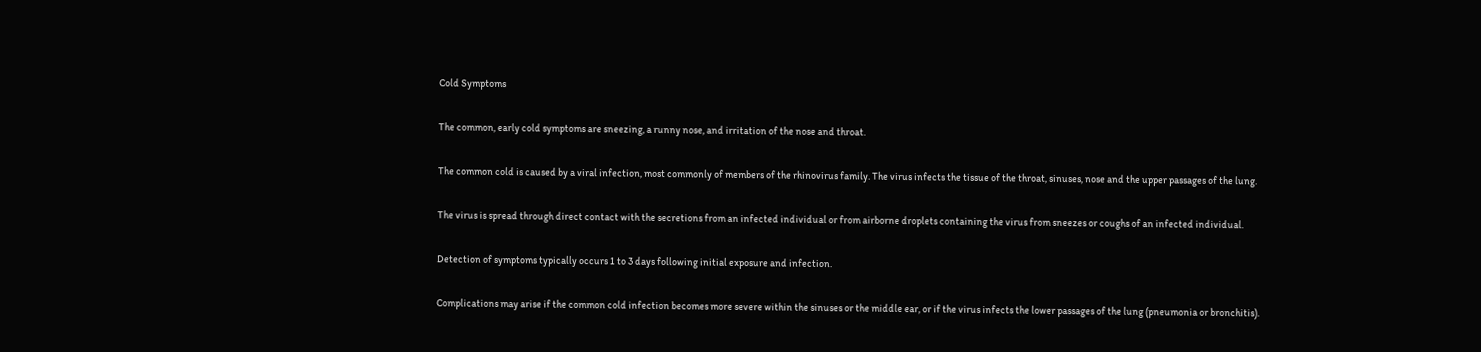Cold Symptoms

The common, early cold symptoms are sneezing, a runny nose, and irritation of the nose and throat.

The common cold is caused by a viral infection, most commonly of members of the rhinovirus family. The virus infects the tissue of the throat, sinuses, nose and the upper passages of the lung.

The virus is spread through direct contact with the secretions from an infected individual or from airborne droplets containing the virus from sneezes or coughs of an infected individual.

Detection of symptoms typically occurs 1 to 3 days following initial exposure and infection.

Complications may arise if the common cold infection becomes more severe within the sinuses or the middle ear, or if the virus infects the lower passages of the lung (pneumonia or bronchitis).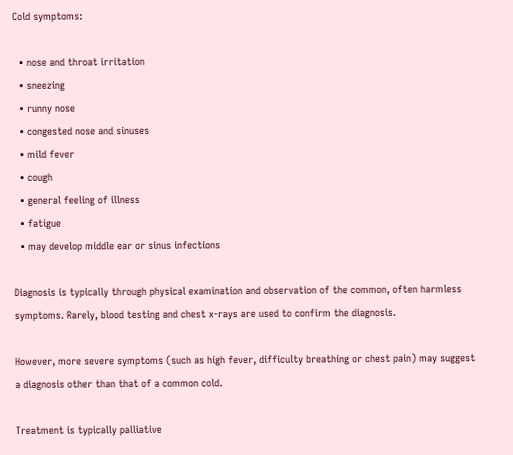Cold symptoms:

  • nose and throat irritation
  • sneezing
  • runny nose
  • congested nose and sinuses
  • mild fever
  • cough
  • general feeling of illness
  • fatigue
  • may develop middle ear or sinus infections

Diagnosis is typically through physical examination and observation of the common, often harmless symptoms. Rarely, blood testing and chest x-rays are used to confirm the diagnosis.

However, more severe symptoms (such as high fever, difficulty breathing or chest pain) may suggest a diagnosis other than that of a common cold.

Treatment is typically palliative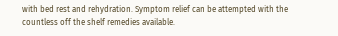with bed rest and rehydration. Symptom relief can be attempted with the countless off the shelf remedies available.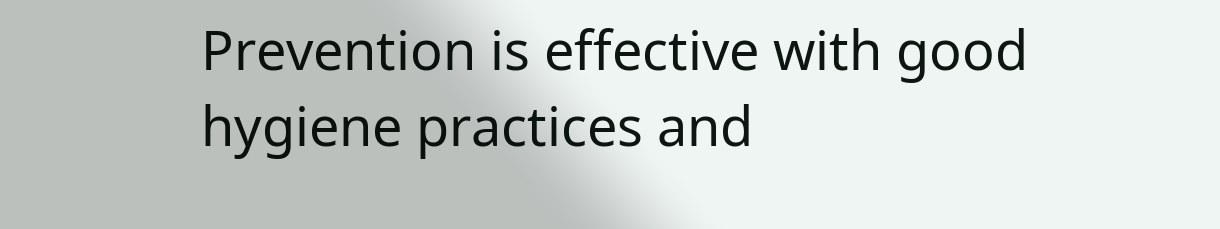Prevention is effective with good hygiene practices and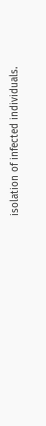isolation of infected individuals.